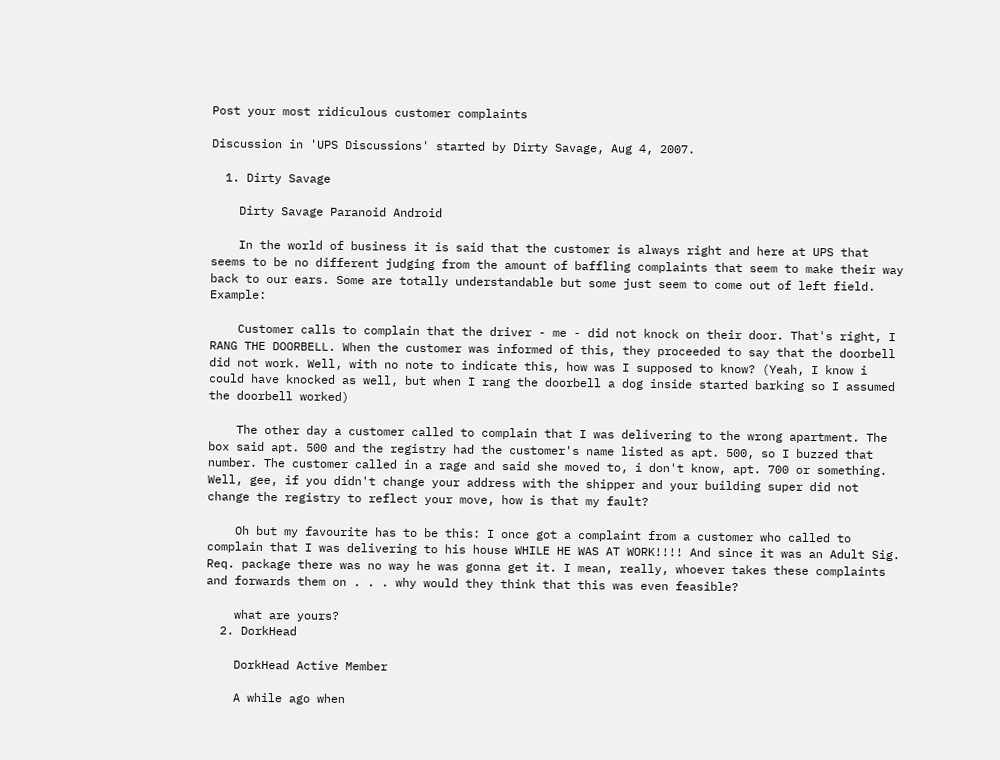Post your most ridiculous customer complaints

Discussion in 'UPS Discussions' started by Dirty Savage, Aug 4, 2007.

  1. Dirty Savage

    Dirty Savage Paranoid Android

    In the world of business it is said that the customer is always right and here at UPS that seems to be no different judging from the amount of baffling complaints that seem to make their way back to our ears. Some are totally understandable but some just seem to come out of left field. Example:

    Customer calls to complain that the driver - me - did not knock on their door. That's right, I RANG THE DOORBELL. When the customer was informed of this, they proceeded to say that the doorbell did not work. Well, with no note to indicate this, how was I supposed to know? (Yeah, I know i could have knocked as well, but when I rang the doorbell a dog inside started barking so I assumed the doorbell worked)

    The other day a customer called to complain that I was delivering to the wrong apartment. The box said apt. 500 and the registry had the customer's name listed as apt. 500, so I buzzed that number. The customer called in a rage and said she moved to, i don't know, apt. 700 or something. Well, gee, if you didn't change your address with the shipper and your building super did not change the registry to reflect your move, how is that my fault?

    Oh but my favourite has to be this: I once got a complaint from a customer who called to complain that I was delivering to his house WHILE HE WAS AT WORK!!!! And since it was an Adult Sig. Req. package there was no way he was gonna get it. I mean, really, whoever takes these complaints and forwards them on . . . why would they think that this was even feasible?

    what are yours?
  2. DorkHead

    DorkHead Active Member

    A while ago when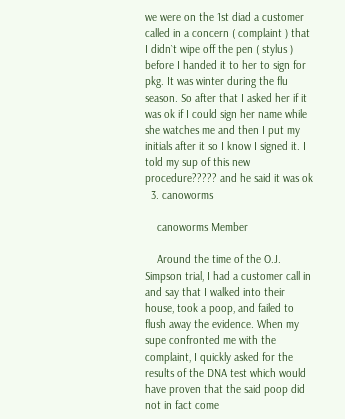we were on the 1st diad a customer called in a concern ( complaint ) that I didn`t wipe off the pen ( stylus ) before I handed it to her to sign for pkg. It was winter during the flu season. So after that I asked her if it was ok if I could sign her name while she watches me and then I put my initials after it so I know I signed it. I told my sup of this new procedure????? and he said it was ok
  3. canoworms

    canoworms Member

    Around the time of the O.J. Simpson trial, I had a customer call in and say that I walked into their house, took a poop, and failed to flush away the evidence. When my supe confronted me with the complaint, I quickly asked for the results of the DNA test which would have proven that the said poop did not in fact come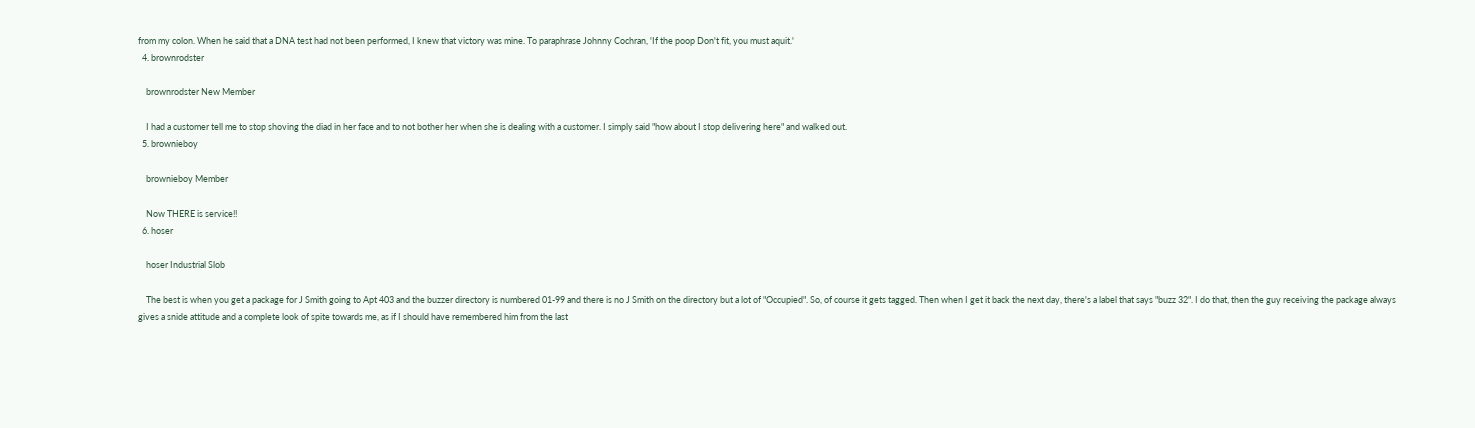from my colon. When he said that a DNA test had not been performed, I knew that victory was mine. To paraphrase Johnny Cochran, 'If the poop Don't fit, you must aquit.'
  4. brownrodster

    brownrodster New Member

    I had a customer tell me to stop shoving the diad in her face and to not bother her when she is dealing with a customer. I simply said "how about I stop delivering here" and walked out.
  5. brownieboy

    brownieboy Member

    Now THERE is service!!
  6. hoser

    hoser Industrial Slob

    The best is when you get a package for J Smith going to Apt 403 and the buzzer directory is numbered 01-99 and there is no J Smith on the directory but a lot of "Occupied". So, of course it gets tagged. Then when I get it back the next day, there's a label that says "buzz 32". I do that, then the guy receiving the package always gives a snide attitude and a complete look of spite towards me, as if I should have remembered him from the last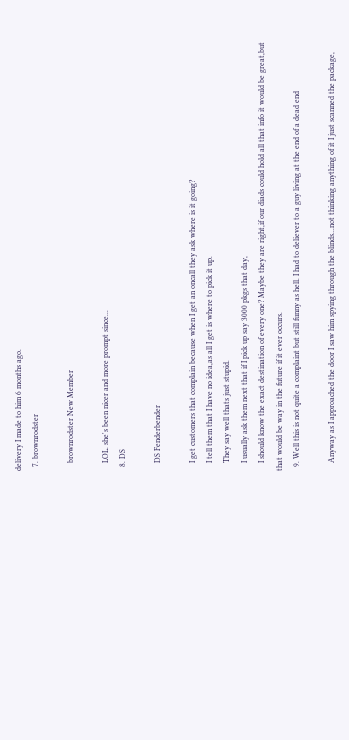delivery I made to him 6 months ago.
  7. brownrodster

    brownrodster New Member

    LOL. she's been nicer and more prompt since...
  8. DS

    DS Fenderbender

    I get customers that complain because when I get an oncall they ask where is it going?
    I tell them that I have no idea,as all I get is where to pick it up.
    They say well thats just stupid.
    I usually ask them next that if I pick up say 3000 pkgs that day,
    I should know the exact destination of every one? Maybe they are right,if our diads could hold all that info it would be great,but that would be way in the future if it ever occurs.
  9. Well this is not quite a complaint but still funny as hell. I had to deliever to a guy living at the end of a dead end

    Anyway as I approached the door I saw him spying through the blinds...not thinking anything of it I just scanned the package,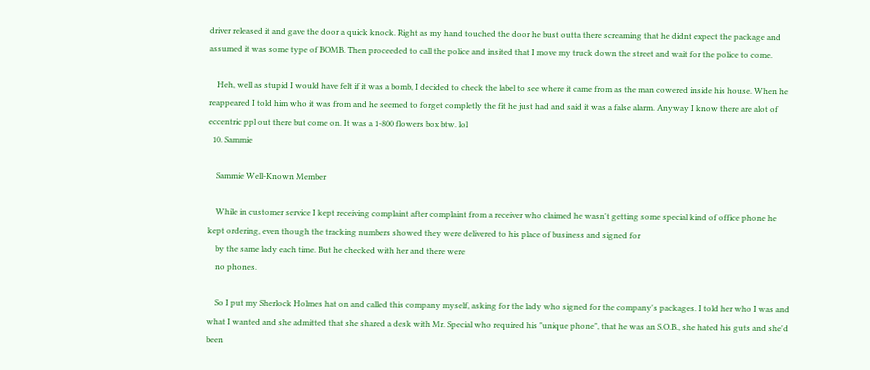driver released it and gave the door a quick knock. Right as my hand touched the door he bust outta there screaming that he didnt expect the package and assumed it was some type of BOMB. Then proceeded to call the police and insited that I move my truck down the street and wait for the police to come.

    Heh, well as stupid I would have felt if it was a bomb, I decided to check the label to see where it came from as the man cowered inside his house. When he reappeared I told him who it was from and he seemed to forget completly the fit he just had and said it was a false alarm. Anyway I know there are alot of eccentric ppl out there but come on. It was a 1-800 flowers box btw. lol
  10. Sammie

    Sammie Well-Known Member

    While in customer service I kept receiving complaint after complaint from a receiver who claimed he wasn't getting some special kind of office phone he kept ordering, even though the tracking numbers showed they were delivered to his place of business and signed for
    by the same lady each time. But he checked with her and there were
    no phones.

    So I put my Sherlock Holmes hat on and called this company myself, asking for the lady who signed for the company's packages. I told her who I was and what I wanted and she admitted that she shared a desk with Mr. Special who required his "unique phone", that he was an S.O.B., she hated his guts and she'd been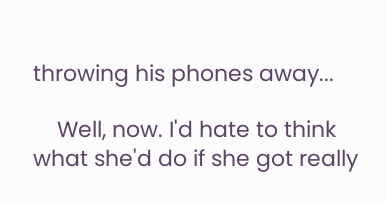throwing his phones away...

    Well, now. I'd hate to think what she'd do if she got really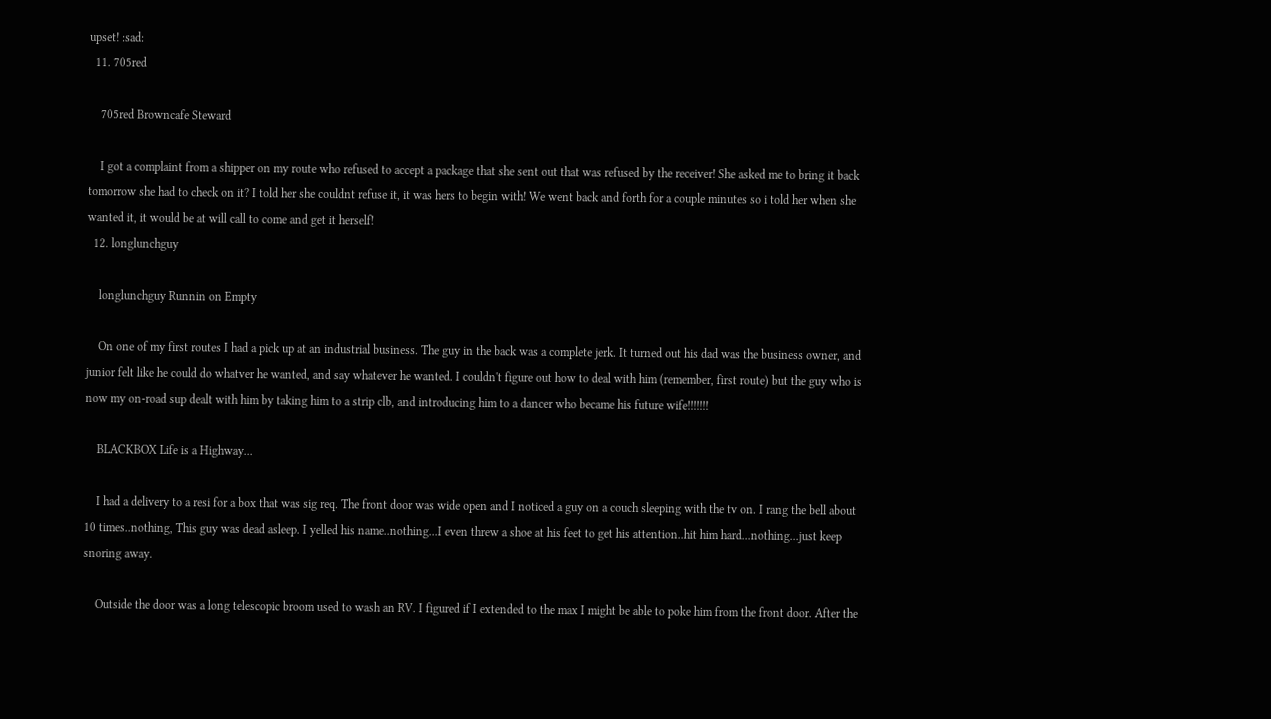upset! :sad:
  11. 705red

    705red Browncafe Steward

    I got a complaint from a shipper on my route who refused to accept a package that she sent out that was refused by the receiver! She asked me to bring it back tomorrow she had to check on it? I told her she couldnt refuse it, it was hers to begin with! We went back and forth for a couple minutes so i told her when she wanted it, it would be at will call to come and get it herself!
  12. longlunchguy

    longlunchguy Runnin on Empty

    On one of my first routes I had a pick up at an industrial business. The guy in the back was a complete jerk. It turned out his dad was the business owner, and junior felt like he could do whatver he wanted, and say whatever he wanted. I couldn't figure out how to deal with him (remember, first route) but the guy who is now my on-road sup dealt with him by taking him to a strip clb, and introducing him to a dancer who became his future wife!!!!!!!

    BLACKBOX Life is a Highway...

    I had a delivery to a resi for a box that was sig req. The front door was wide open and I noticed a guy on a couch sleeping with the tv on. I rang the bell about 10 times..nothing, This guy was dead asleep. I yelled his name..nothing...I even threw a shoe at his feet to get his attention..hit him hard...nothing...just keep snoring away.

    Outside the door was a long telescopic broom used to wash an RV. I figured if I extended to the max I might be able to poke him from the front door. After the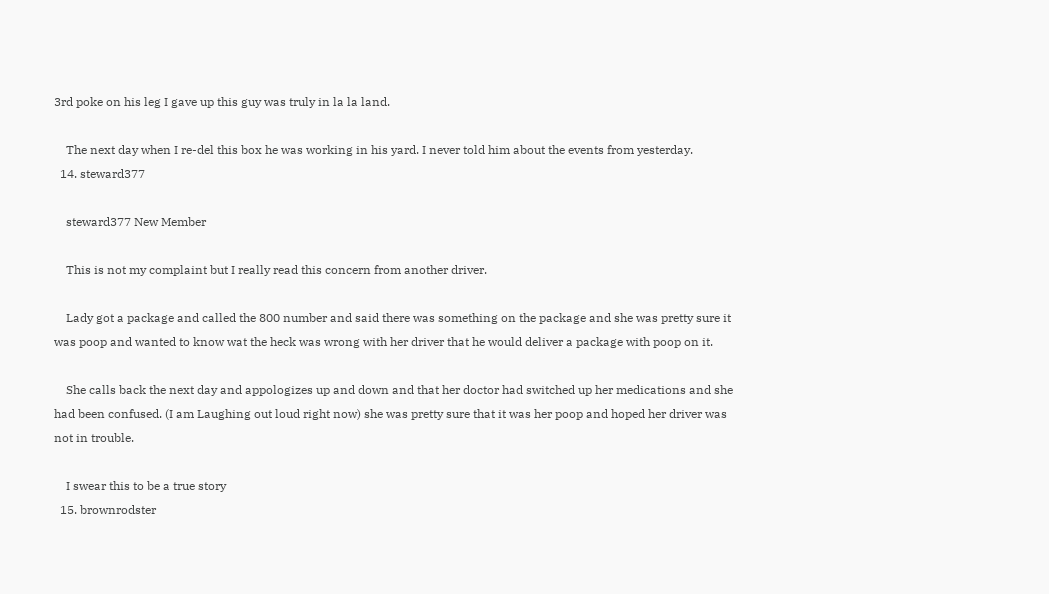3rd poke on his leg I gave up this guy was truly in la la land.

    The next day when I re-del this box he was working in his yard. I never told him about the events from yesterday.
  14. steward377

    steward377 New Member

    This is not my complaint but I really read this concern from another driver.

    Lady got a package and called the 800 number and said there was something on the package and she was pretty sure it was poop and wanted to know wat the heck was wrong with her driver that he would deliver a package with poop on it.

    She calls back the next day and appologizes up and down and that her doctor had switched up her medications and she had been confused. (I am Laughing out loud right now) she was pretty sure that it was her poop and hoped her driver was not in trouble.

    I swear this to be a true story
  15. brownrodster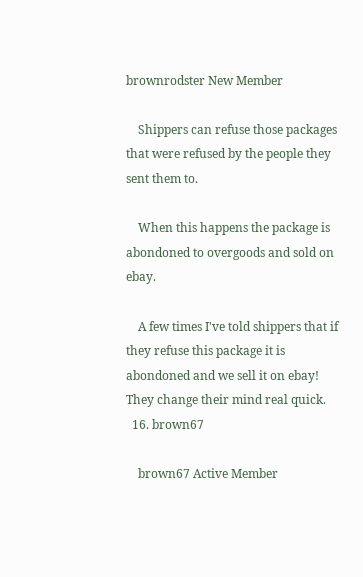brownrodster New Member

    Shippers can refuse those packages that were refused by the people they sent them to.

    When this happens the package is abondoned to overgoods and sold on ebay.

    A few times I've told shippers that if they refuse this package it is abondoned and we sell it on ebay! They change their mind real quick.
  16. brown67

    brown67 Active Member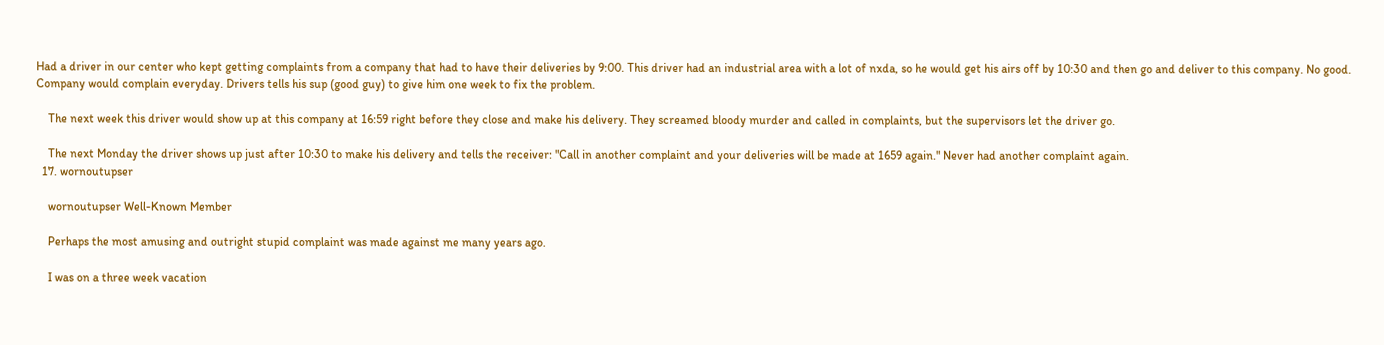Had a driver in our center who kept getting complaints from a company that had to have their deliveries by 9:00. This driver had an industrial area with a lot of nxda, so he would get his airs off by 10:30 and then go and deliver to this company. No good. Company would complain everyday. Drivers tells his sup (good guy) to give him one week to fix the problem.

    The next week this driver would show up at this company at 16:59 right before they close and make his delivery. They screamed bloody murder and called in complaints, but the supervisors let the driver go.

    The next Monday the driver shows up just after 10:30 to make his delivery and tells the receiver: "Call in another complaint and your deliveries will be made at 1659 again." Never had another complaint again.
  17. wornoutupser

    wornoutupser Well-Known Member

    Perhaps the most amusing and outright stupid complaint was made against me many years ago.

    I was on a three week vacation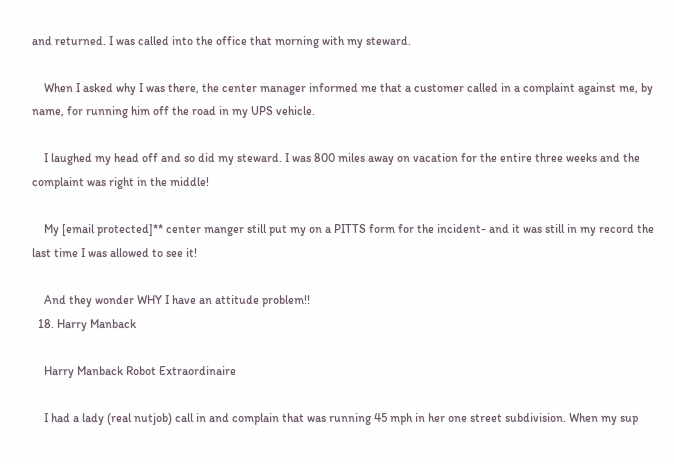and returned. I was called into the office that morning with my steward.

    When I asked why I was there, the center manager informed me that a customer called in a complaint against me, by name, for running him off the road in my UPS vehicle.

    I laughed my head off and so did my steward. I was 800 miles away on vacation for the entire three weeks and the complaint was right in the middle!

    My [email protected]** center manger still put my on a PITTS form for the incident- and it was still in my record the last time I was allowed to see it!

    And they wonder WHY I have an attitude problem!!
  18. Harry Manback

    Harry Manback Robot Extraordinaire

    I had a lady (real nutjob) call in and complain that was running 45 mph in her one street subdivision. When my sup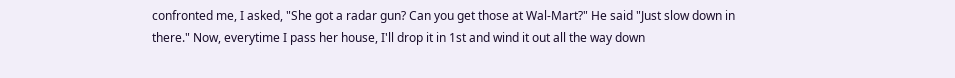confronted me, I asked, "She got a radar gun? Can you get those at Wal-Mart?" He said "Just slow down in there." Now, everytime I pass her house, I'll drop it in 1st and wind it out all the way down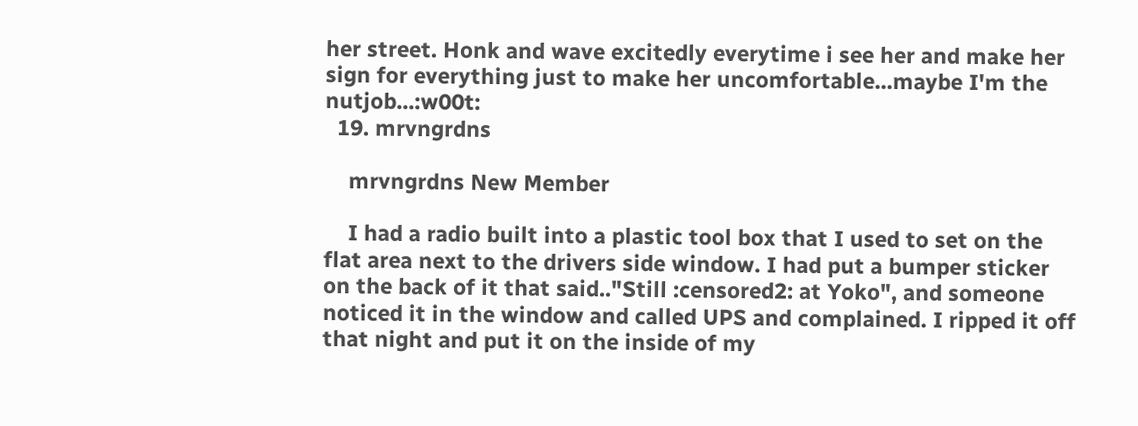her street. Honk and wave excitedly everytime i see her and make her sign for everything just to make her uncomfortable...maybe I'm the nutjob...:w00t:
  19. mrvngrdns

    mrvngrdns New Member

    I had a radio built into a plastic tool box that I used to set on the flat area next to the drivers side window. I had put a bumper sticker on the back of it that said.."Still :censored2: at Yoko", and someone noticed it in the window and called UPS and complained. I ripped it off that night and put it on the inside of my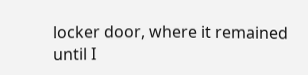locker door, where it remained until I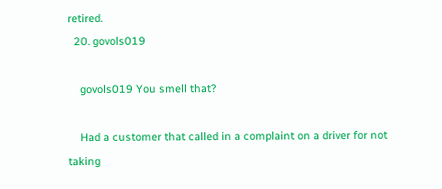retired.
  20. govols019

    govols019 You smell that?

    Had a customer that called in a complaint on a driver for not taking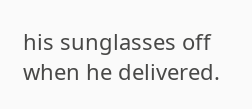his sunglasses off when he delivered.